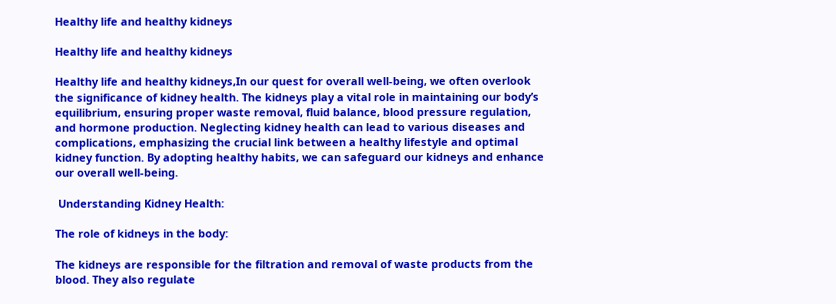Healthy life and healthy kidneys

Healthy life and healthy kidneys

Healthy life and healthy kidneys,In our quest for overall well-being, we often overlook the significance of kidney health. The kidneys play a vital role in maintaining our body’s equilibrium, ensuring proper waste removal, fluid balance, blood pressure regulation, and hormone production. Neglecting kidney health can lead to various diseases and complications, emphasizing the crucial link between a healthy lifestyle and optimal kidney function. By adopting healthy habits, we can safeguard our kidneys and enhance our overall well-being.

 Understanding Kidney Health:

The role of kidneys in the body:

The kidneys are responsible for the filtration and removal of waste products from the blood. They also regulate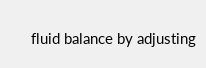fluid balance by adjusting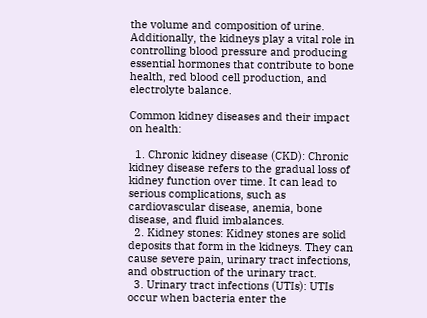the volume and composition of urine. Additionally, the kidneys play a vital role in controlling blood pressure and producing essential hormones that contribute to bone health, red blood cell production, and electrolyte balance.

Common kidney diseases and their impact on health:

  1. Chronic kidney disease (CKD): Chronic kidney disease refers to the gradual loss of kidney function over time. It can lead to serious complications, such as cardiovascular disease, anemia, bone disease, and fluid imbalances.
  2. Kidney stones: Kidney stones are solid deposits that form in the kidneys. They can cause severe pain, urinary tract infections, and obstruction of the urinary tract.
  3. Urinary tract infections (UTIs): UTIs occur when bacteria enter the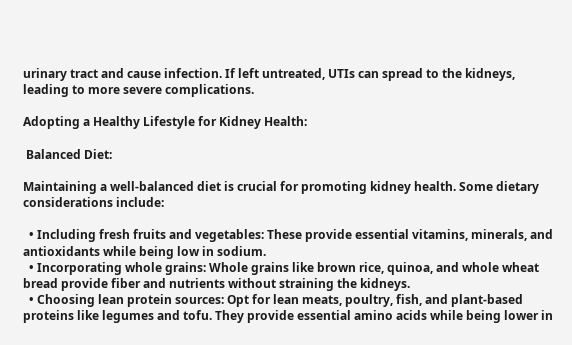urinary tract and cause infection. If left untreated, UTIs can spread to the kidneys, leading to more severe complications.

Adopting a Healthy Lifestyle for Kidney Health:

 Balanced Diet:

Maintaining a well-balanced diet is crucial for promoting kidney health. Some dietary considerations include:

  • Including fresh fruits and vegetables: These provide essential vitamins, minerals, and antioxidants while being low in sodium.
  • Incorporating whole grains: Whole grains like brown rice, quinoa, and whole wheat bread provide fiber and nutrients without straining the kidneys.
  • Choosing lean protein sources: Opt for lean meats, poultry, fish, and plant-based proteins like legumes and tofu. They provide essential amino acids while being lower in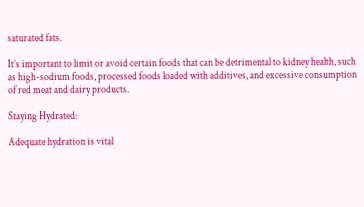saturated fats.

It’s important to limit or avoid certain foods that can be detrimental to kidney health, such as high-sodium foods, processed foods loaded with additives, and excessive consumption of red meat and dairy products.

Staying Hydrated:

Adequate hydration is vital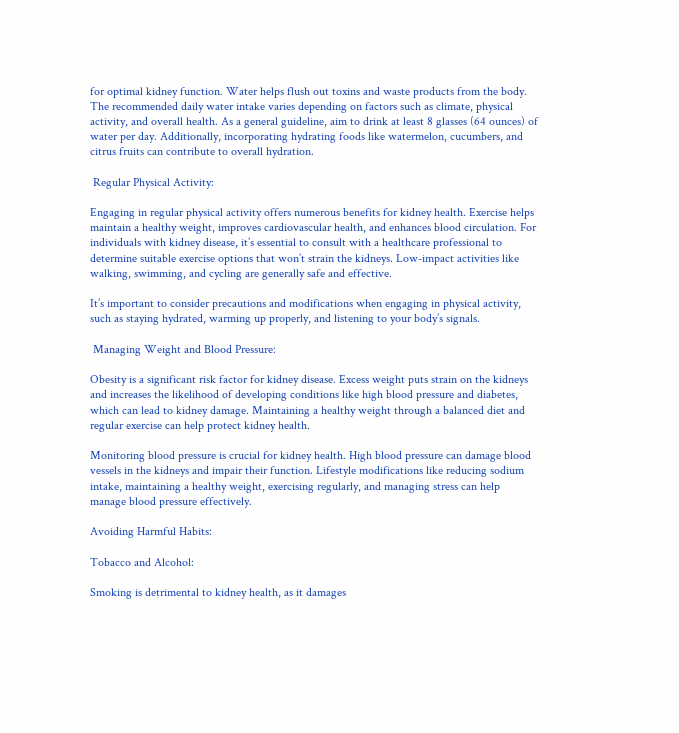for optimal kidney function. Water helps flush out toxins and waste products from the body. The recommended daily water intake varies depending on factors such as climate, physical activity, and overall health. As a general guideline, aim to drink at least 8 glasses (64 ounces) of water per day. Additionally, incorporating hydrating foods like watermelon, cucumbers, and citrus fruits can contribute to overall hydration.

 Regular Physical Activity:

Engaging in regular physical activity offers numerous benefits for kidney health. Exercise helps maintain a healthy weight, improves cardiovascular health, and enhances blood circulation. For individuals with kidney disease, it’s essential to consult with a healthcare professional to determine suitable exercise options that won’t strain the kidneys. Low-impact activities like walking, swimming, and cycling are generally safe and effective.

It’s important to consider precautions and modifications when engaging in physical activity, such as staying hydrated, warming up properly, and listening to your body’s signals.

 Managing Weight and Blood Pressure:

Obesity is a significant risk factor for kidney disease. Excess weight puts strain on the kidneys and increases the likelihood of developing conditions like high blood pressure and diabetes, which can lead to kidney damage. Maintaining a healthy weight through a balanced diet and regular exercise can help protect kidney health.

Monitoring blood pressure is crucial for kidney health. High blood pressure can damage blood vessels in the kidneys and impair their function. Lifestyle modifications like reducing sodium intake, maintaining a healthy weight, exercising regularly, and managing stress can help manage blood pressure effectively.

Avoiding Harmful Habits:

Tobacco and Alcohol:

Smoking is detrimental to kidney health, as it damages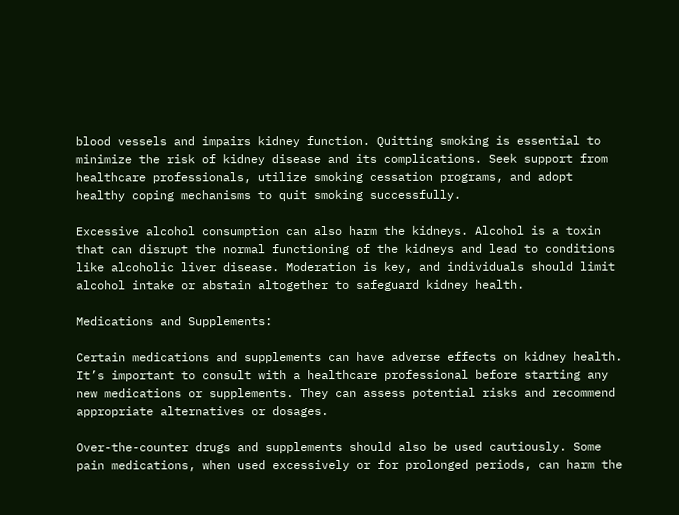blood vessels and impairs kidney function. Quitting smoking is essential to minimize the risk of kidney disease and its complications. Seek support from healthcare professionals, utilize smoking cessation programs, and adopt healthy coping mechanisms to quit smoking successfully.

Excessive alcohol consumption can also harm the kidneys. Alcohol is a toxin that can disrupt the normal functioning of the kidneys and lead to conditions like alcoholic liver disease. Moderation is key, and individuals should limit alcohol intake or abstain altogether to safeguard kidney health.

Medications and Supplements:

Certain medications and supplements can have adverse effects on kidney health. It’s important to consult with a healthcare professional before starting any new medications or supplements. They can assess potential risks and recommend appropriate alternatives or dosages.

Over-the-counter drugs and supplements should also be used cautiously. Some pain medications, when used excessively or for prolonged periods, can harm the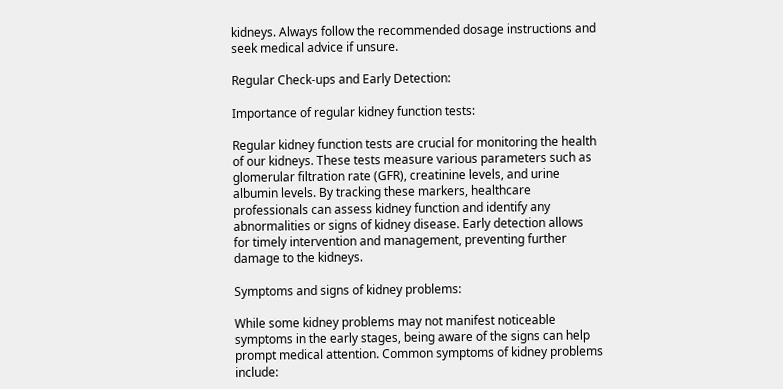kidneys. Always follow the recommended dosage instructions and seek medical advice if unsure.

Regular Check-ups and Early Detection:

Importance of regular kidney function tests:

Regular kidney function tests are crucial for monitoring the health of our kidneys. These tests measure various parameters such as glomerular filtration rate (GFR), creatinine levels, and urine albumin levels. By tracking these markers, healthcare professionals can assess kidney function and identify any abnormalities or signs of kidney disease. Early detection allows for timely intervention and management, preventing further damage to the kidneys.

Symptoms and signs of kidney problems:

While some kidney problems may not manifest noticeable symptoms in the early stages, being aware of the signs can help prompt medical attention. Common symptoms of kidney problems include: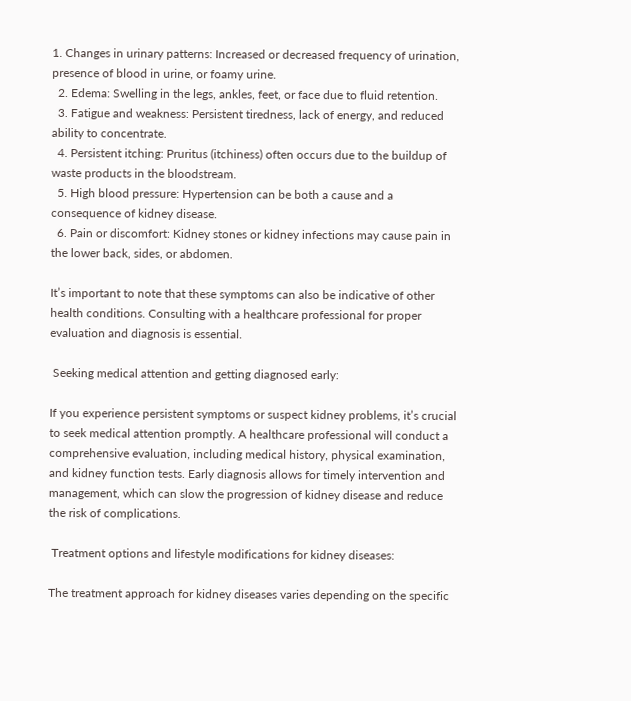1. Changes in urinary patterns: Increased or decreased frequency of urination, presence of blood in urine, or foamy urine.
  2. Edema: Swelling in the legs, ankles, feet, or face due to fluid retention.
  3. Fatigue and weakness: Persistent tiredness, lack of energy, and reduced ability to concentrate.
  4. Persistent itching: Pruritus (itchiness) often occurs due to the buildup of waste products in the bloodstream.
  5. High blood pressure: Hypertension can be both a cause and a consequence of kidney disease.
  6. Pain or discomfort: Kidney stones or kidney infections may cause pain in the lower back, sides, or abdomen.

It’s important to note that these symptoms can also be indicative of other health conditions. Consulting with a healthcare professional for proper evaluation and diagnosis is essential.

 Seeking medical attention and getting diagnosed early:

If you experience persistent symptoms or suspect kidney problems, it’s crucial to seek medical attention promptly. A healthcare professional will conduct a comprehensive evaluation, including medical history, physical examination, and kidney function tests. Early diagnosis allows for timely intervention and management, which can slow the progression of kidney disease and reduce the risk of complications.

 Treatment options and lifestyle modifications for kidney diseases:

The treatment approach for kidney diseases varies depending on the specific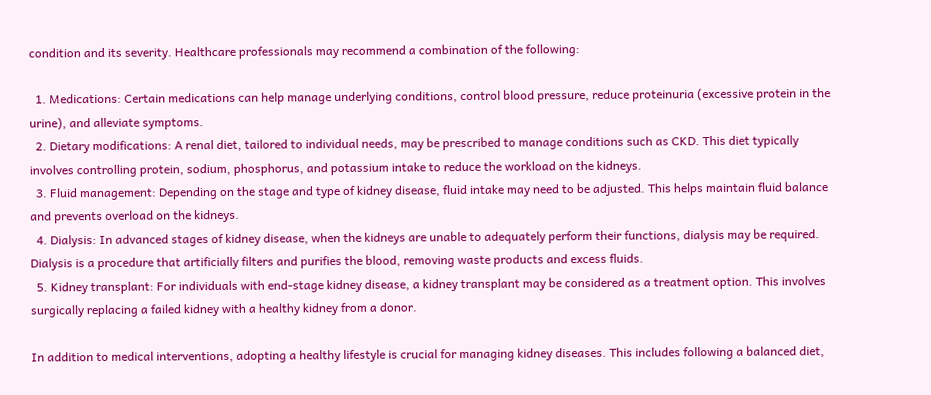condition and its severity. Healthcare professionals may recommend a combination of the following:

  1. Medications: Certain medications can help manage underlying conditions, control blood pressure, reduce proteinuria (excessive protein in the urine), and alleviate symptoms.
  2. Dietary modifications: A renal diet, tailored to individual needs, may be prescribed to manage conditions such as CKD. This diet typically involves controlling protein, sodium, phosphorus, and potassium intake to reduce the workload on the kidneys.
  3. Fluid management: Depending on the stage and type of kidney disease, fluid intake may need to be adjusted. This helps maintain fluid balance and prevents overload on the kidneys.
  4. Dialysis: In advanced stages of kidney disease, when the kidneys are unable to adequately perform their functions, dialysis may be required. Dialysis is a procedure that artificially filters and purifies the blood, removing waste products and excess fluids.
  5. Kidney transplant: For individuals with end-stage kidney disease, a kidney transplant may be considered as a treatment option. This involves surgically replacing a failed kidney with a healthy kidney from a donor.

In addition to medical interventions, adopting a healthy lifestyle is crucial for managing kidney diseases. This includes following a balanced diet,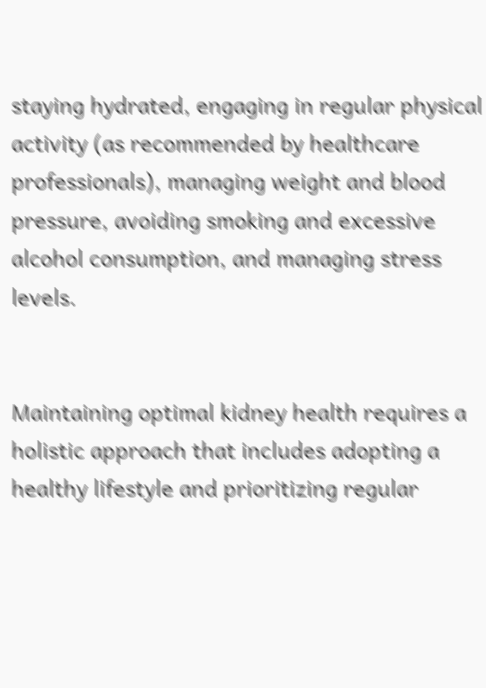staying hydrated, engaging in regular physical activity (as recommended by healthcare professionals), managing weight and blood pressure, avoiding smoking and excessive alcohol consumption, and managing stress levels.


Maintaining optimal kidney health requires a holistic approach that includes adopting a healthy lifestyle and prioritizing regular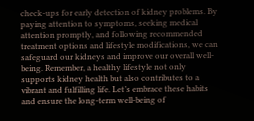check-ups for early detection of kidney problems. By paying attention to symptoms, seeking medical attention promptly, and following recommended treatment options and lifestyle modifications, we can safeguard our kidneys and improve our overall well-being. Remember, a healthy lifestyle not only supports kidney health but also contributes to a vibrant and fulfilling life. Let’s embrace these habits and ensure the long-term well-being of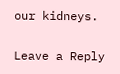our kidneys.

Leave a Reply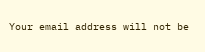Your email address will not be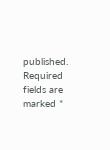published. Required fields are marked *